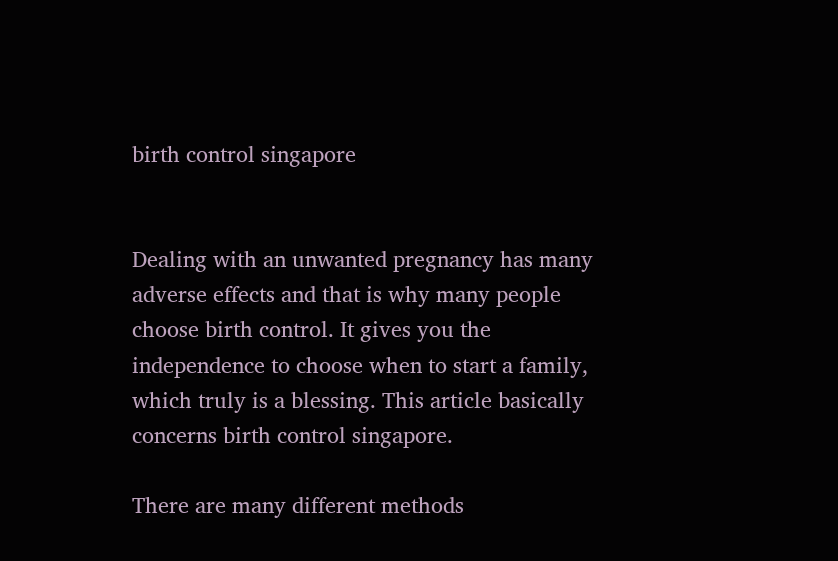birth control singapore


Dealing with an unwanted pregnancy has many adverse effects and that is why many people choose birth control. It gives you the independence to choose when to start a family, which truly is a blessing. This article basically concerns birth control singapore.

There are many different methods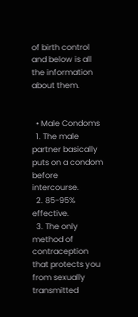of birth control and below is all the information about them.


  • Male Condoms
  1. The male partner basically puts on a condom before intercourse.
  2. 85-95% effective.
  3. The only method of contraception that protects you from sexually transmitted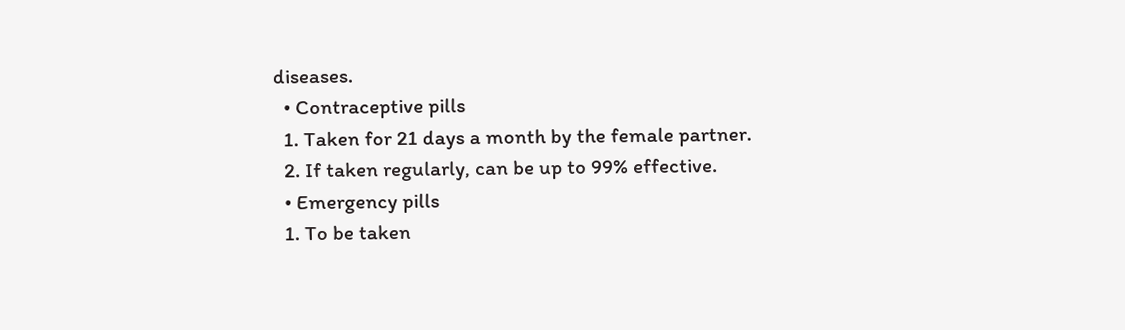diseases.
  • Contraceptive pills
  1. Taken for 21 days a month by the female partner.
  2. If taken regularly, can be up to 99% effective.
  • Emergency pills
  1. To be taken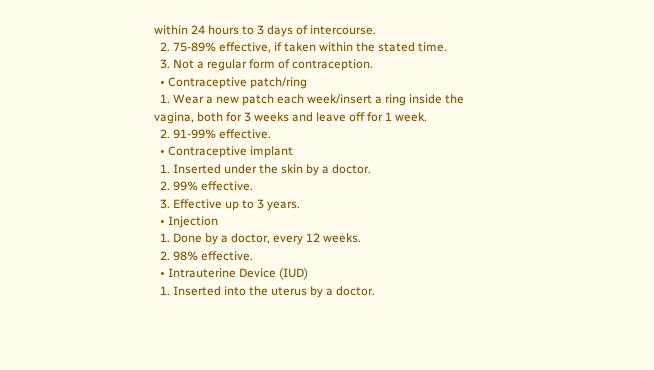within 24 hours to 3 days of intercourse.
  2. 75-89% effective, if taken within the stated time.
  3. Not a regular form of contraception.
  • Contraceptive patch/ring
  1. Wear a new patch each week/insert a ring inside the vagina, both for 3 weeks and leave off for 1 week.
  2. 91-99% effective.
  • Contraceptive implant
  1. Inserted under the skin by a doctor.
  2. 99% effective.
  3. Effective up to 3 years.
  • Injection
  1. Done by a doctor, every 12 weeks.
  2. 98% effective.
  • Intrauterine Device (IUD)
  1. Inserted into the uterus by a doctor.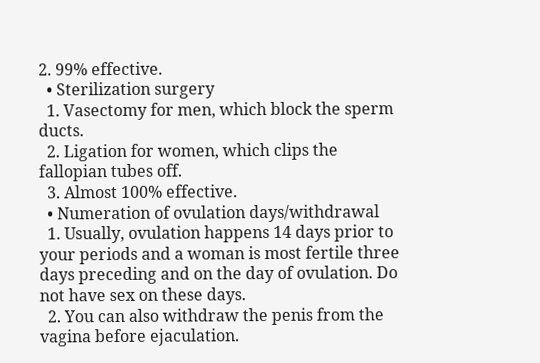2. 99% effective.
  • Sterilization surgery
  1. Vasectomy for men, which block the sperm ducts.
  2. Ligation for women, which clips the fallopian tubes off.
  3. Almost 100% effective.
  • Numeration of ovulation days/withdrawal
  1. Usually, ovulation happens 14 days prior to your periods and a woman is most fertile three days preceding and on the day of ovulation. Do not have sex on these days.
  2. You can also withdraw the penis from the vagina before ejaculation.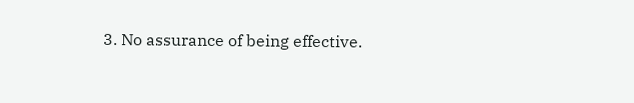3. No assurance of being effective.